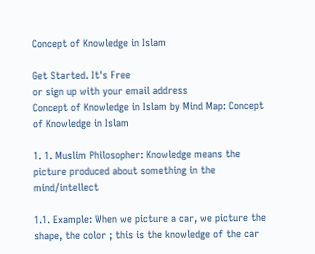Concept of Knowledge in Islam

Get Started. It's Free
or sign up with your email address
Concept of Knowledge in Islam by Mind Map: Concept of Knowledge in Islam

1. 1. Muslim Philosopher: Knowledge means the picture produced about something in the mind/intellect

1.1. Example: When we picture a car, we picture the shape, the color ; this is the knowledge of the car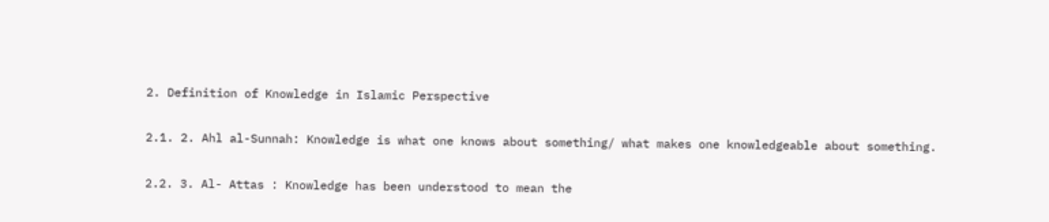2. Definition of Knowledge in Islamic Perspective

2.1. 2. Ahl al-Sunnah: Knowledge is what one knows about something/ what makes one knowledgeable about something.

2.2. 3. Al- Attas : Knowledge has been understood to mean the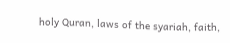holy Quran, laws of the syariah, faith,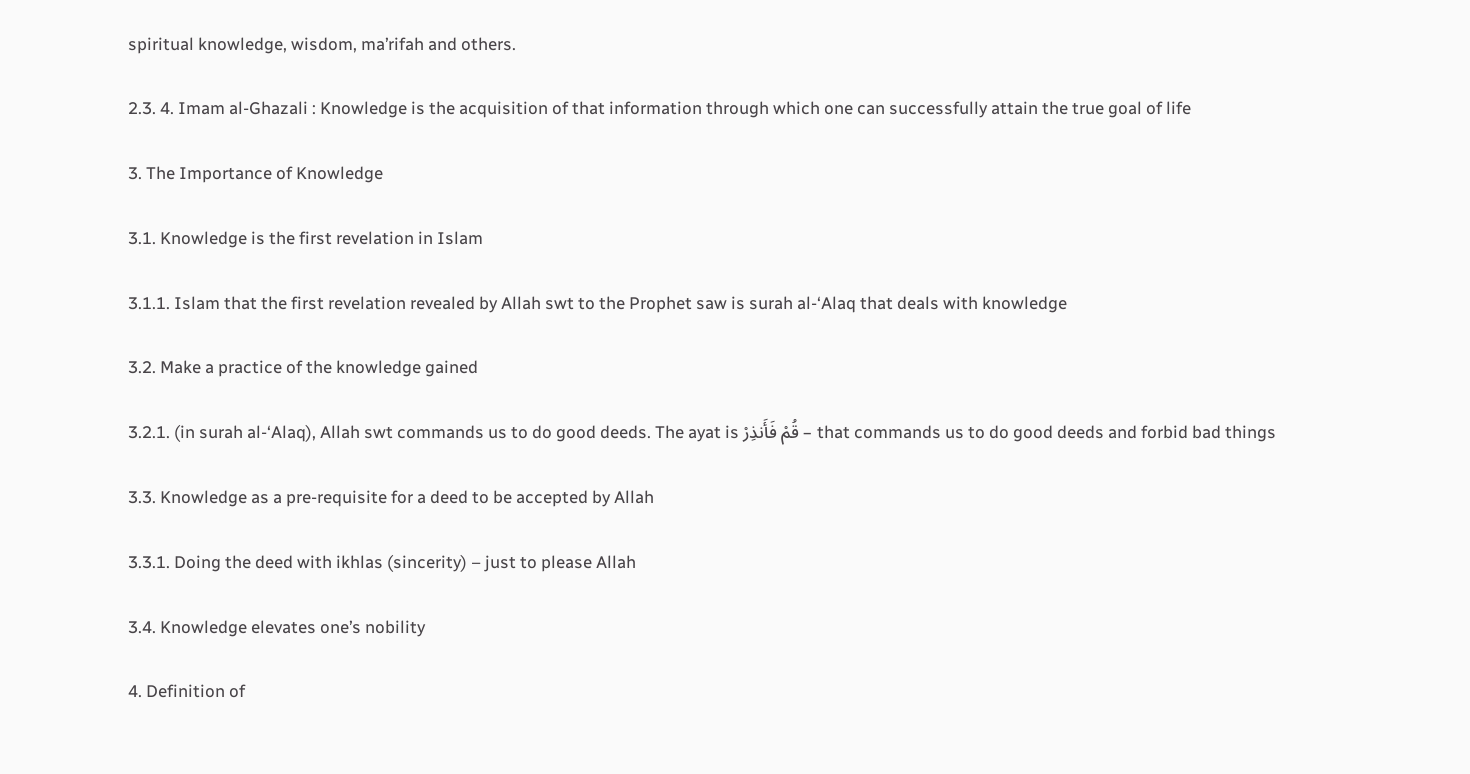spiritual knowledge, wisdom, ma’rifah and others.

2.3. 4. Imam al-Ghazali : Knowledge is the acquisition of that information through which one can successfully attain the true goal of life

3. The Importance of Knowledge

3.1. Knowledge is the first revelation in Islam

3.1.1. Islam that the first revelation revealed by Allah swt to the Prophet saw is surah al-‘Alaq that deals with knowledge

3.2. Make a practice of the knowledge gained

3.2.1. (in surah al-‘Alaq), Allah swt commands us to do good deeds. The ayat is قُمْ فَأَنذِرْ – that commands us to do good deeds and forbid bad things

3.3. Knowledge as a pre-requisite for a deed to be accepted by Allah

3.3.1. Doing the deed with ikhlas (sincerity) – just to please Allah

3.4. Knowledge elevates one’s nobility

4. Definition of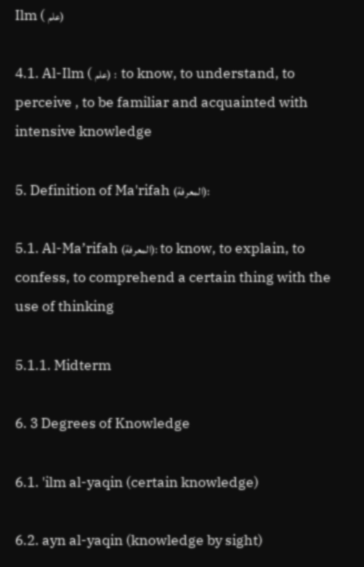Ilm ( علم)

4.1. Al-Ilm ( علم) :  to know, to understand, to perceive , to be familiar and acquainted with intensive knowledge

5. Definition of Ma'rifah (المعرفة):

5.1. Al-Ma’rifah (المعرفة): to know, to explain, to confess, to comprehend a certain thing with the use of thinking

5.1.1. Midterm

6. 3 Degrees of Knowledge

6.1. 'ilm al-yaqin (certain knowledge)

6.2. ayn al-yaqin (knowledge by sight)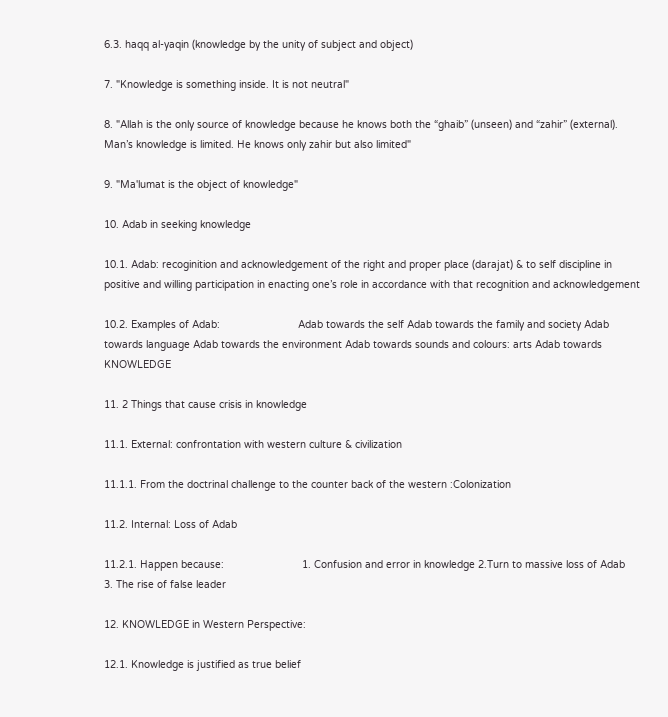6.3. haqq al-yaqin (knowledge by the unity of subject and object)

7. "Knowledge is something inside. It is not neutral"

8. "Allah is the only source of knowledge because he knows both the “ghaib” (unseen) and “zahir” (external). Man’s knowledge is limited. He knows only zahir but also limited"

9. "Ma'lumat is the object of knowledge"

10. Adab in seeking knowledge

10.1. Adab: recoginition and acknowledgement of the right and proper place (darajat) & to self discipline in positive and willing participation in enacting one’s role in accordance with that recognition and acknowledgement

10.2. Examples of Adab:                          Adab towards the self Adab towards the family and society Adab towards language Adab towards the environment Adab towards sounds and colours: arts Adab towards KNOWLEDGE

11. 2 Things that cause crisis in knowledge

11.1. External: confrontation with western culture & civilization

11.1.1. From the doctrinal challenge to the counter back of the western :Colonization

11.2. Internal: Loss of Adab

11.2.1. Happen because:                          1. Confusion and error in knowledge 2.Turn to massive loss of Adab        3. The rise of false leader

12. KNOWLEDGE in Western Perspective:

12.1. Knowledge is justified as true belief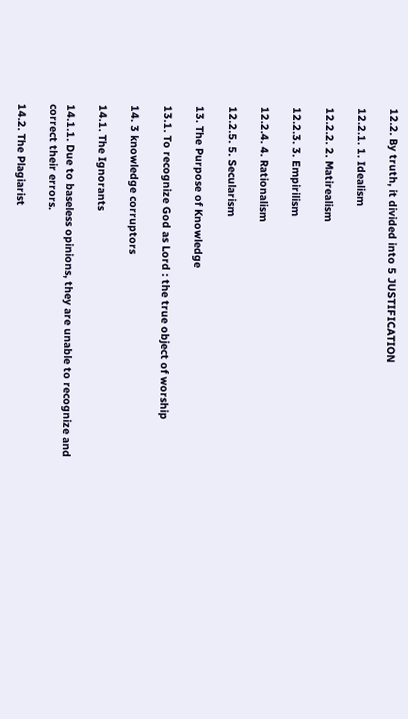12.2. By truth, it divided into 5 JUSTIFICATION

12.2.1. 1. Idealism

12.2.2. 2. Matirealism

12.2.3. 3. Empirilism

12.2.4. 4. Rationalism

12.2.5. 5. Secularism

13. The Purpose of Knowledge

13.1. To recognize God as Lord : the true object of worship

14. 3 knowledge corruptors

14.1. The Ignorants

14.1.1. Due to baseless opinions, they are unable to recognize and correct their errors.

14.2. The Plagiarist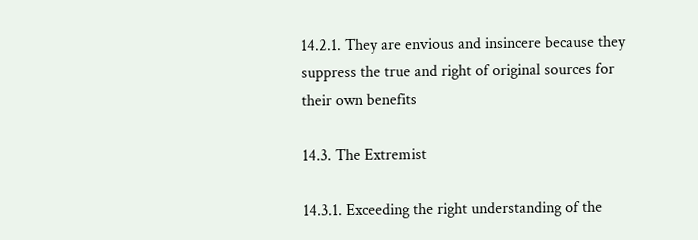14.2.1. They are envious and insincere because they suppress the true and right of original sources for their own benefits

14.3. The Extremist

14.3.1. Exceeding the right understanding of the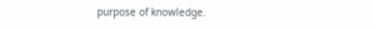purpose of knowledge.